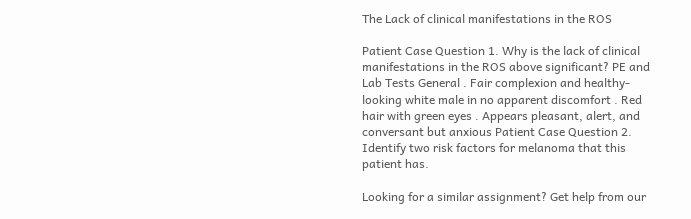The Lack of clinical manifestations in the ROS

Patient Case Question 1. Why is the lack of clinical manifestations in the ROS above significant? PE and Lab Tests General . Fair complexion and healthy-looking white male in no apparent discomfort . Red hair with green eyes . Appears pleasant, alert, and conversant but anxious Patient Case Question 2. Identify two risk factors for melanoma that this patient has.

Looking for a similar assignment? Get help from our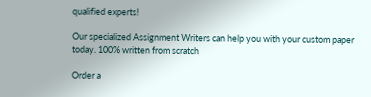qualified experts!

Our specialized Assignment Writers can help you with your custom paper today. 100% written from scratch

Order a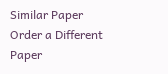Similar Paper Order a Different Paper